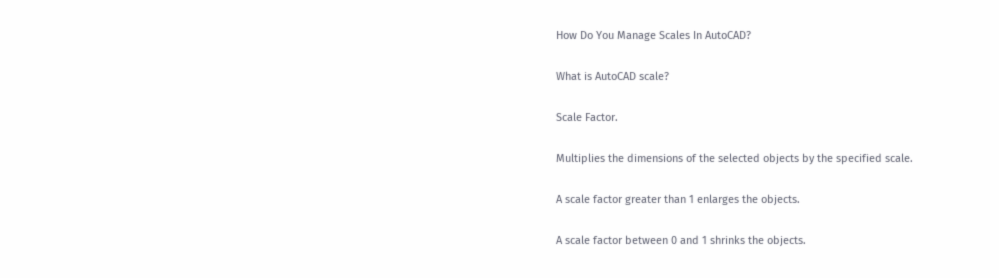How Do You Manage Scales In AutoCAD?

What is AutoCAD scale?

Scale Factor.

Multiplies the dimensions of the selected objects by the specified scale.

A scale factor greater than 1 enlarges the objects.

A scale factor between 0 and 1 shrinks the objects.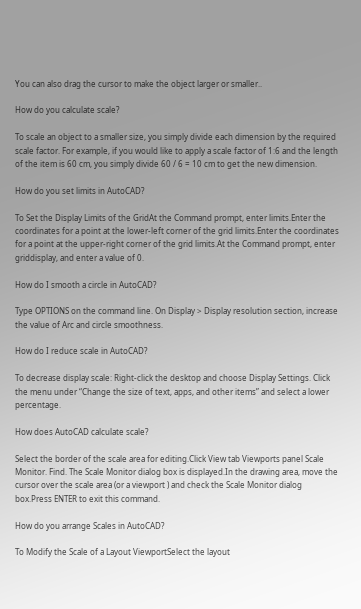You can also drag the cursor to make the object larger or smaller..

How do you calculate scale?

To scale an object to a smaller size, you simply divide each dimension by the required scale factor. For example, if you would like to apply a scale factor of 1:6 and the length of the item is 60 cm, you simply divide 60 / 6 = 10 cm to get the new dimension.

How do you set limits in AutoCAD?

To Set the Display Limits of the GridAt the Command prompt, enter limits.Enter the coordinates for a point at the lower-left corner of the grid limits.Enter the coordinates for a point at the upper-right corner of the grid limits.At the Command prompt, enter griddisplay, and enter a value of 0.

How do I smooth a circle in AutoCAD?

Type OPTIONS on the command line. On Display > Display resolution section, increase the value of Arc and circle smoothness.

How do I reduce scale in AutoCAD?

To decrease display scale: Right-click the desktop and choose Display Settings. Click the menu under “Change the size of text, apps, and other items” and select a lower percentage.

How does AutoCAD calculate scale?

Select the border of the scale area for editing.Click View tab Viewports panel Scale Monitor. Find. The Scale Monitor dialog box is displayed.In the drawing area, move the cursor over the scale area (or a viewport ) and check the Scale Monitor dialog box.Press ENTER to exit this command.

How do you arrange Scales in AutoCAD?

To Modify the Scale of a Layout ViewportSelect the layout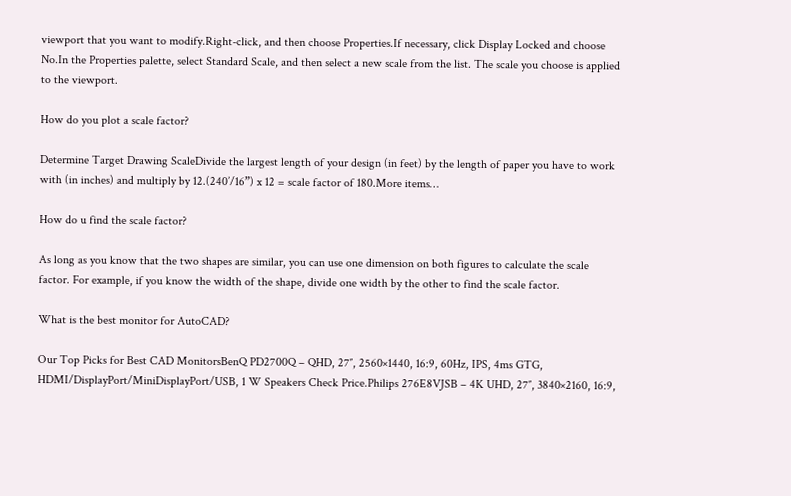viewport that you want to modify.Right-click, and then choose Properties.If necessary, click Display Locked and choose No.In the Properties palette, select Standard Scale, and then select a new scale from the list. The scale you choose is applied to the viewport.

How do you plot a scale factor?

Determine Target Drawing ScaleDivide the largest length of your design (in feet) by the length of paper you have to work with (in inches) and multiply by 12.(240’/16”) x 12 = scale factor of 180.More items…

How do u find the scale factor?

As long as you know that the two shapes are similar, you can use one dimension on both figures to calculate the scale factor. For example, if you know the width of the shape, divide one width by the other to find the scale factor.

What is the best monitor for AutoCAD?

Our Top Picks for Best CAD MonitorsBenQ PD2700Q – QHD, 27″, 2560×1440, 16:9, 60Hz, IPS, 4ms GTG, HDMI/DisplayPort/MiniDisplayPort/USB, 1 W Speakers Check Price.Philips 276E8VJSB – 4K UHD, 27″, 3840×2160, 16:9,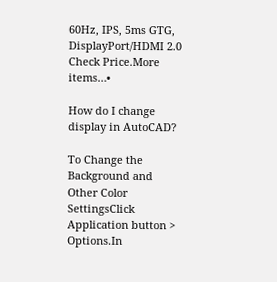60Hz, IPS, 5ms GTG, DisplayPort/HDMI 2.0 Check Price.More items…•

How do I change display in AutoCAD?

To Change the Background and Other Color SettingsClick Application button > Options.In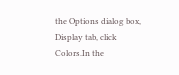the Options dialog box, Display tab, click Colors.In the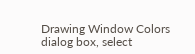Drawing Window Colors dialog box, select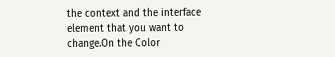the context and the interface element that you want to change.On the Color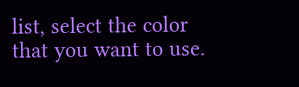list, select the color that you want to use.